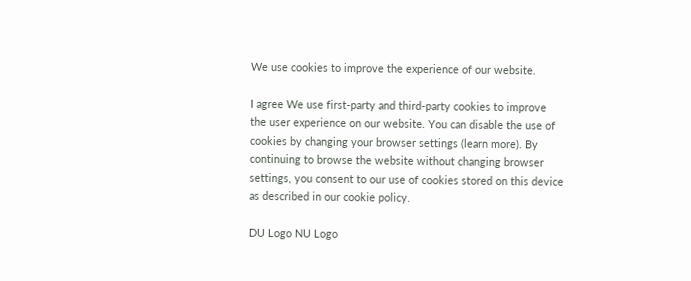We use cookies to improve the experience of our website.

I agree We use first-party and third-party cookies to improve the user experience on our website. You can disable the use of cookies by changing your browser settings (learn more). By continuing to browse the website without changing browser settings, you consent to our use of cookies stored on this device as described in our cookie policy.

DU Logo NU Logo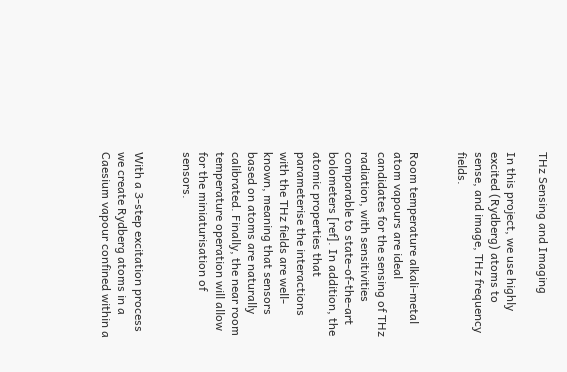THz Sensing and Imaging

In this project, we use highly excited (Rydberg) atoms to sense, and image, THz frequency fields.


Room temperature alkali-metal atom vapours are ideal candidates for the sensing of THz radiation, with sensitivities comparable to state-of-the-art bolometers [ref]. In addition, the atomic properties that parameterise the interactions with the THz fields are well-known, meaning that sensors based on atoms are naturally calibrated. Finally, the near room temperature operation will allow for the miniaturisation of sensors.


With a 3-step excitation process we create Rydberg atoms in a Caesium vapour confined within a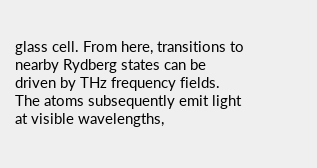glass cell. From here, transitions to nearby Rydberg states can be driven by THz frequency fields. The atoms subsequently emit light at visible wavelengths,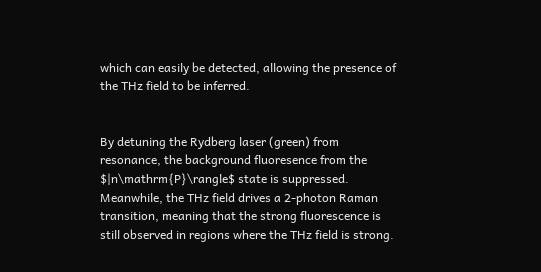which can easily be detected, allowing the presence of the THz field to be inferred.


By detuning the Rydberg laser (green) from resonance, the background fluoresence from the $|n\mathrm{P}\rangle$ state is suppressed. Meanwhile, the THz field drives a 2-photon Raman transition, meaning that the strong fluorescence is still observed in regions where the THz field is strong.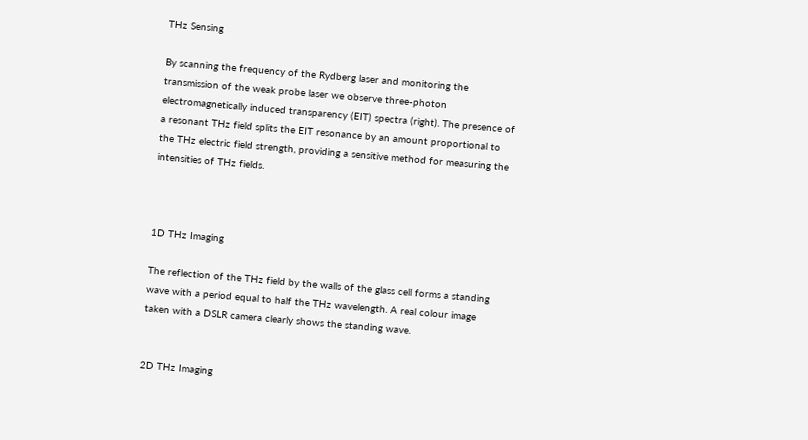THz Sensing

By scanning the frequency of the Rydberg laser and monitoring the transmission of the weak probe laser we observe three-photon electromagnetically induced transparency (EIT) spectra (right). The presence of a resonant THz field splits the EIT resonance by an amount proportional to the THz electric field strength, providing a sensitive method for measuring the intensities of THz fields.



1D THz Imaging

The reflection of the THz field by the walls of the glass cell forms a standing wave with a period equal to half the THz wavelength. A real colour image taken with a DSLR camera clearly shows the standing wave.


2D THz Imaging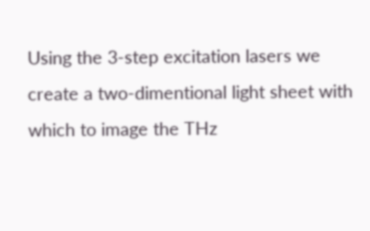Using the 3-step excitation lasers we create a two-dimentional light sheet with which to image the THz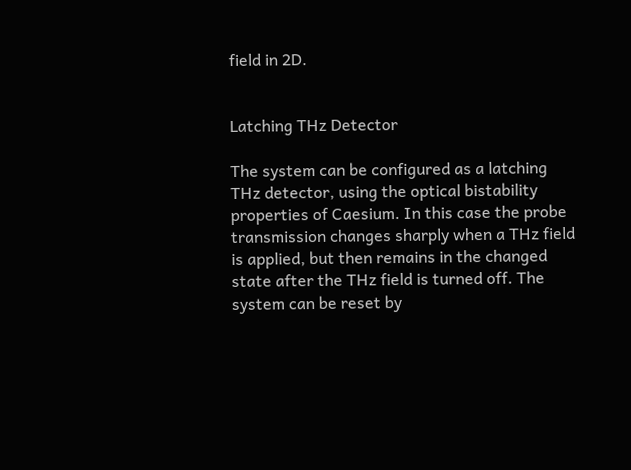field in 2D.


Latching THz Detector

The system can be configured as a latching THz detector, using the optical bistability properties of Caesium. In this case the probe transmission changes sharply when a THz field is applied, but then remains in the changed state after the THz field is turned off. The system can be reset by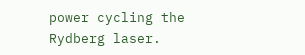power cycling the Rydberg laser.